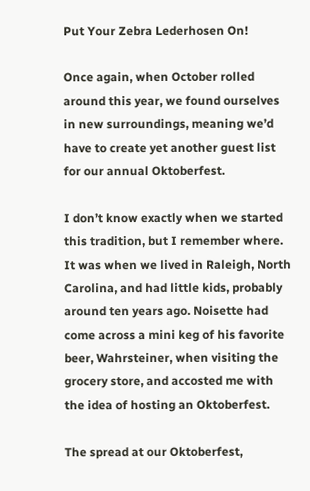Put Your Zebra Lederhosen On!

Once again, when October rolled around this year, we found ourselves in new surroundings, meaning we’d have to create yet another guest list for our annual Oktoberfest.

I don’t know exactly when we started this tradition, but I remember where. It was when we lived in Raleigh, North Carolina, and had little kids, probably around ten years ago. Noisette had come across a mini keg of his favorite beer, Wahrsteiner, when visiting the grocery store, and accosted me with the idea of hosting an Oktoberfest.

The spread at our Oktoberfest,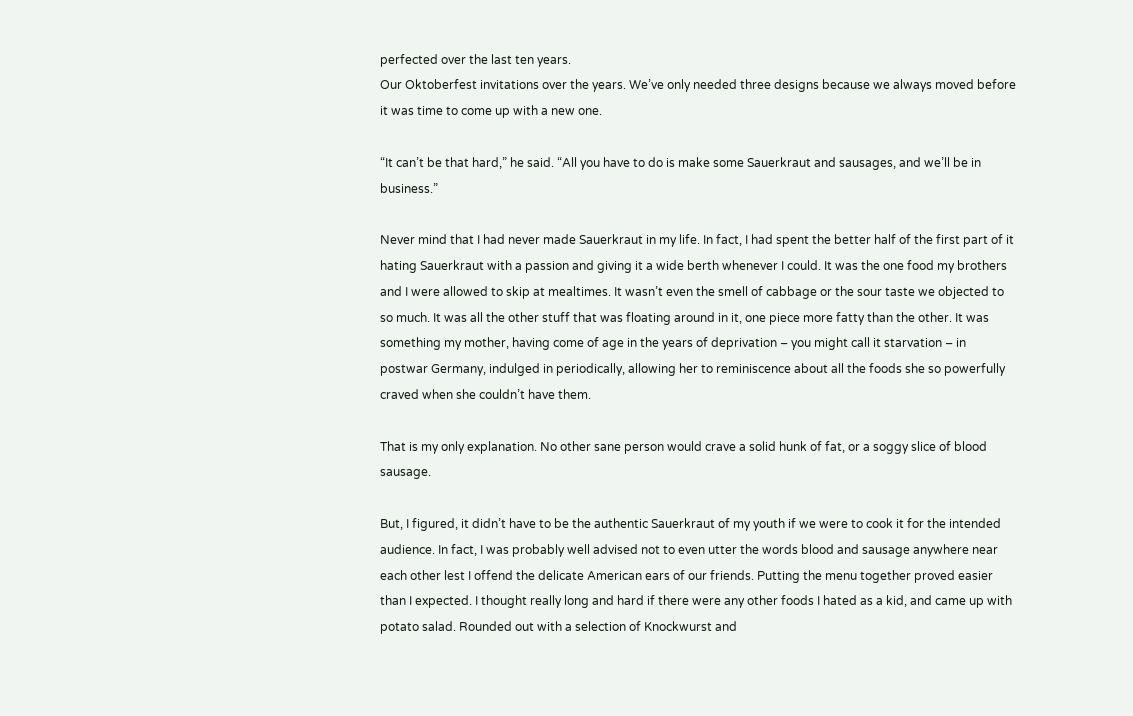perfected over the last ten years.
Our Oktoberfest invitations over the years. We’ve only needed three designs because we always moved before it was time to come up with a new one.

“It can’t be that hard,” he said. “All you have to do is make some Sauerkraut and sausages, and we’ll be in business.”

Never mind that I had never made Sauerkraut in my life. In fact, I had spent the better half of the first part of it hating Sauerkraut with a passion and giving it a wide berth whenever I could. It was the one food my brothers and I were allowed to skip at mealtimes. It wasn’t even the smell of cabbage or the sour taste we objected to so much. It was all the other stuff that was floating around in it, one piece more fatty than the other. It was something my mother, having come of age in the years of deprivation – you might call it starvation – in postwar Germany, indulged in periodically, allowing her to reminiscence about all the foods she so powerfully craved when she couldn’t have them.

That is my only explanation. No other sane person would crave a solid hunk of fat, or a soggy slice of blood sausage.

But, I figured, it didn’t have to be the authentic Sauerkraut of my youth if we were to cook it for the intended audience. In fact, I was probably well advised not to even utter the words blood and sausage anywhere near each other lest I offend the delicate American ears of our friends. Putting the menu together proved easier than I expected. I thought really long and hard if there were any other foods I hated as a kid, and came up with potato salad. Rounded out with a selection of Knockwurst and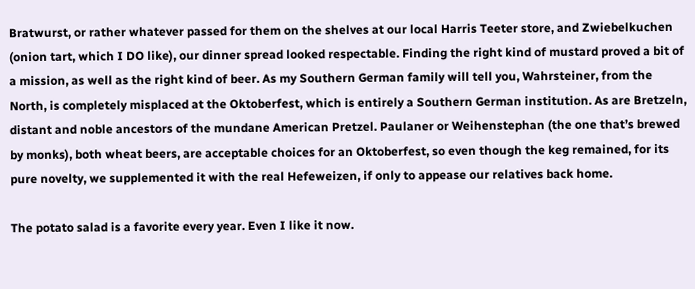Bratwurst, or rather whatever passed for them on the shelves at our local Harris Teeter store, and Zwiebelkuchen (onion tart, which I DO like), our dinner spread looked respectable. Finding the right kind of mustard proved a bit of a mission, as well as the right kind of beer. As my Southern German family will tell you, Wahrsteiner, from the North, is completely misplaced at the Oktoberfest, which is entirely a Southern German institution. As are Bretzeln, distant and noble ancestors of the mundane American Pretzel. Paulaner or Weihenstephan (the one that’s brewed by monks), both wheat beers, are acceptable choices for an Oktoberfest, so even though the keg remained, for its pure novelty, we supplemented it with the real Hefeweizen, if only to appease our relatives back home.

The potato salad is a favorite every year. Even I like it now.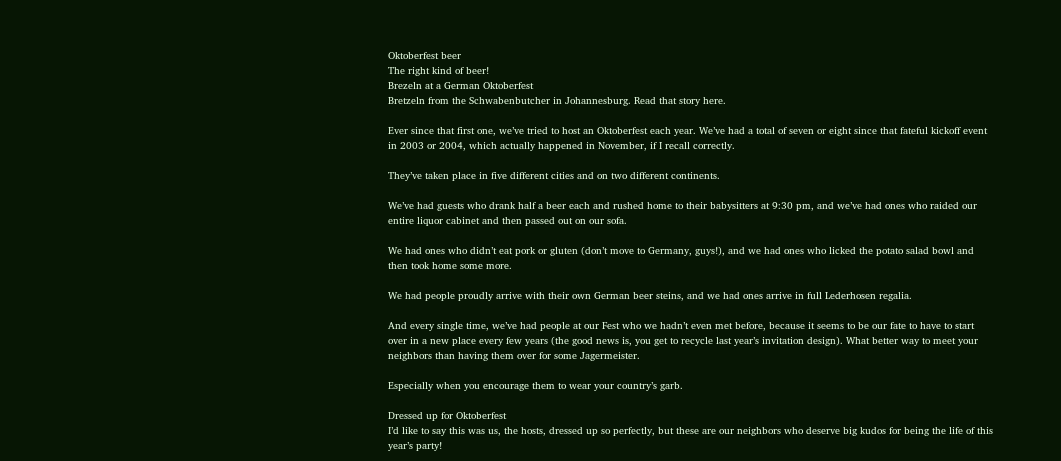Oktoberfest beer
The right kind of beer!
Brezeln at a German Oktoberfest
Bretzeln from the Schwabenbutcher in Johannesburg. Read that story here.

Ever since that first one, we’ve tried to host an Oktoberfest each year. We’ve had a total of seven or eight since that fateful kickoff event in 2003 or 2004, which actually happened in November, if I recall correctly.

They’ve taken place in five different cities and on two different continents.

We’ve had guests who drank half a beer each and rushed home to their babysitters at 9:30 pm, and we’ve had ones who raided our entire liquor cabinet and then passed out on our sofa.

We had ones who didn’t eat pork or gluten (don’t move to Germany, guys!), and we had ones who licked the potato salad bowl and then took home some more.

We had people proudly arrive with their own German beer steins, and we had ones arrive in full Lederhosen regalia.

And every single time, we’ve had people at our Fest who we hadn’t even met before, because it seems to be our fate to have to start over in a new place every few years (the good news is, you get to recycle last year’s invitation design). What better way to meet your neighbors than having them over for some Jagermeister.

Especially when you encourage them to wear your country’s garb.

Dressed up for Oktoberfest
I’d like to say this was us, the hosts, dressed up so perfectly, but these are our neighbors who deserve big kudos for being the life of this year’s party!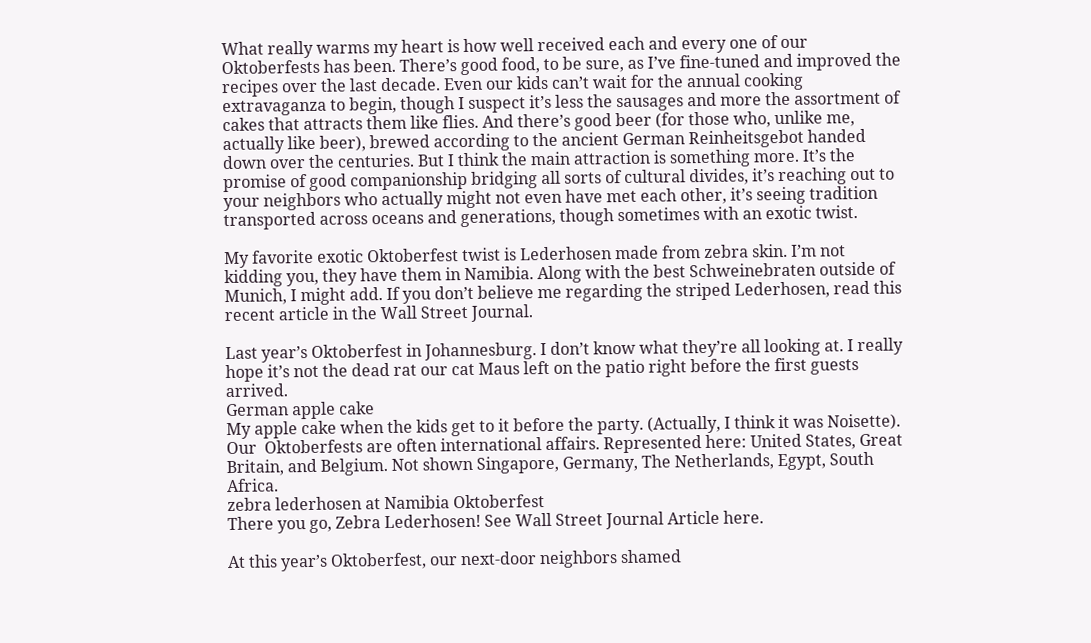What really warms my heart is how well received each and every one of our Oktoberfests has been. There’s good food, to be sure, as I’ve fine-tuned and improved the recipes over the last decade. Even our kids can’t wait for the annual cooking extravaganza to begin, though I suspect it’s less the sausages and more the assortment of cakes that attracts them like flies. And there’s good beer (for those who, unlike me, actually like beer), brewed according to the ancient German Reinheitsgebot handed down over the centuries. But I think the main attraction is something more. It’s the promise of good companionship bridging all sorts of cultural divides, it’s reaching out to your neighbors who actually might not even have met each other, it’s seeing tradition transported across oceans and generations, though sometimes with an exotic twist.

My favorite exotic Oktoberfest twist is Lederhosen made from zebra skin. I’m not kidding you, they have them in Namibia. Along with the best Schweinebraten outside of Munich, I might add. If you don’t believe me regarding the striped Lederhosen, read this recent article in the Wall Street Journal.

Last year’s Oktoberfest in Johannesburg. I don’t know what they’re all looking at. I really hope it’s not the dead rat our cat Maus left on the patio right before the first guests arrived.
German apple cake
My apple cake when the kids get to it before the party. (Actually, I think it was Noisette).
Our  Oktoberfests are often international affairs. Represented here: United States, Great  Britain, and Belgium. Not shown Singapore, Germany, The Netherlands, Egypt, South Africa.
zebra lederhosen at Namibia Oktoberfest
There you go, Zebra Lederhosen! See Wall Street Journal Article here.

At this year’s Oktoberfest, our next-door neighbors shamed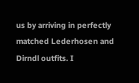us by arriving in perfectly matched Lederhosen and Dirndl outfits. I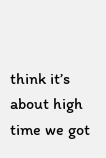think it’s about high time we got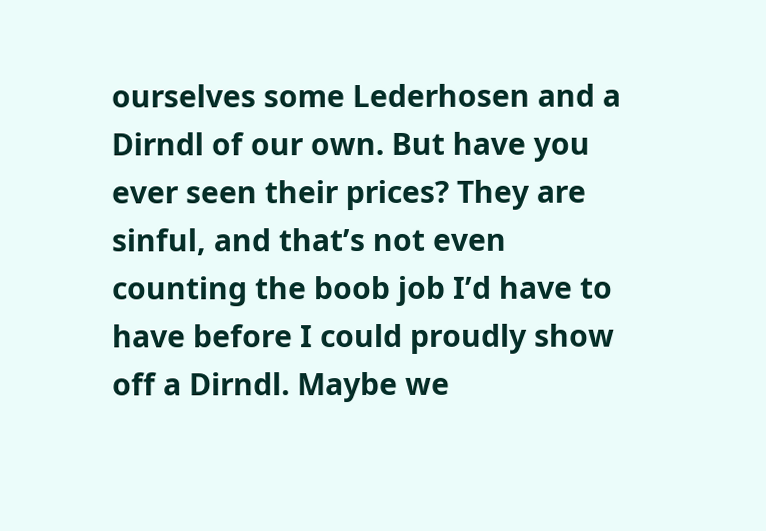ourselves some Lederhosen and a Dirndl of our own. But have you ever seen their prices? They are sinful, and that’s not even counting the boob job I’d have to have before I could proudly show off a Dirndl. Maybe we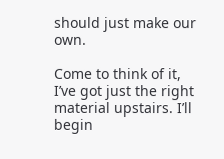should just make our own.

Come to think of it, I’ve got just the right material upstairs. I’ll begin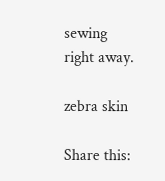sewing right away.

zebra skin

Share this: